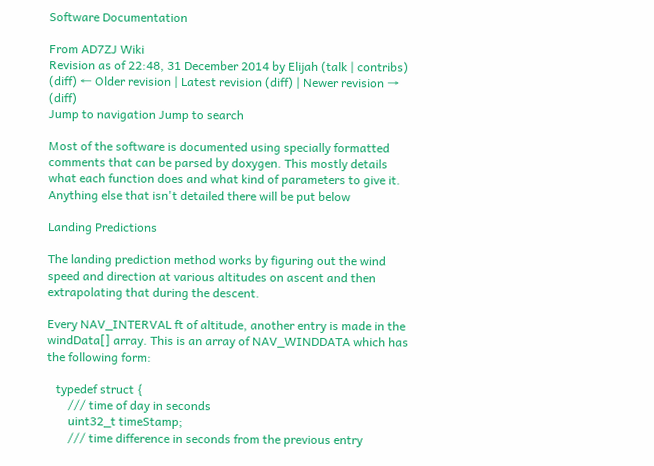Software Documentation

From AD7ZJ Wiki
Revision as of 22:48, 31 December 2014 by Elijah (talk | contribs)
(diff) ← Older revision | Latest revision (diff) | Newer revision → (diff)
Jump to navigation Jump to search

Most of the software is documented using specially formatted comments that can be parsed by doxygen. This mostly details what each function does and what kind of parameters to give it. Anything else that isn't detailed there will be put below

Landing Predictions

The landing prediction method works by figuring out the wind speed and direction at various altitudes on ascent and then extrapolating that during the descent.

Every NAV_INTERVAL ft of altitude, another entry is made in the windData[] array. This is an array of NAV_WINDDATA which has the following form:

   typedef struct {
       /// time of day in seconds
       uint32_t timeStamp;
       /// time difference in seconds from the previous entry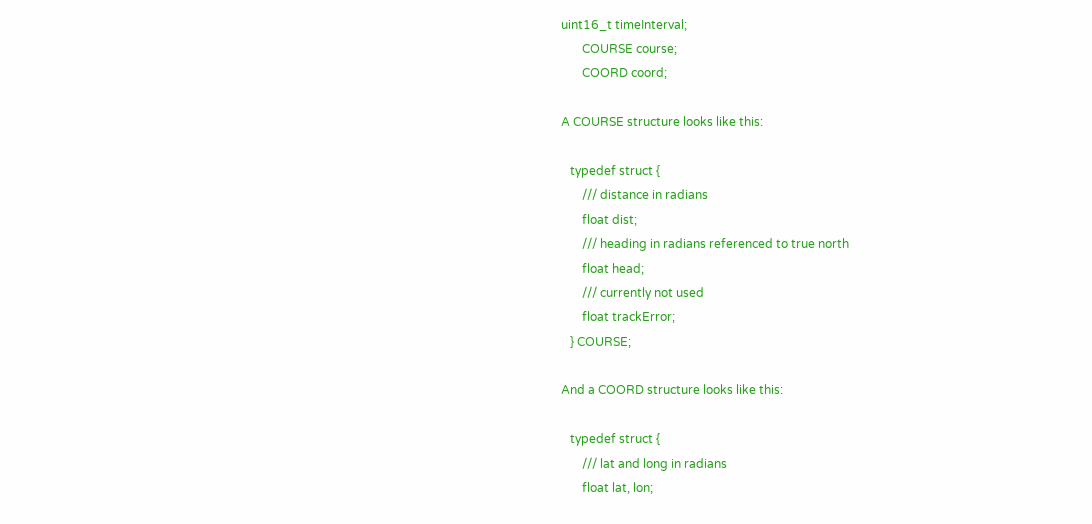uint16_t timeInterval;
       COURSE course;
       COORD coord;

A COURSE structure looks like this:

   typedef struct {
       /// distance in radians
       float dist;
       /// heading in radians referenced to true north
       float head;
       /// currently not used
       float trackError;
   } COURSE;

And a COORD structure looks like this:

   typedef struct {
       /// lat and long in radians
       float lat, lon;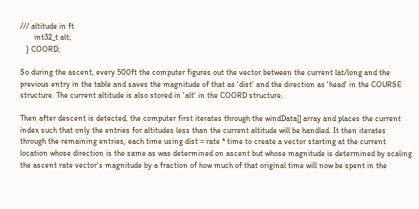/// altitude in ft
       int32_t alt;
   } COORD;

So during the ascent, every 500ft the computer figures out the vector between the current lat/long and the previous entry in the table and saves the magnitude of that as 'dist' and the direction as 'head' in the COURSE structure. The current altitude is also stored in 'alt' in the COORD structure.

Then after descent is detected, the computer first iterates through the windData[] array and places the current index such that only the entries for altitudes less than the current altitude will be handled. It then iterates through the remaining entries, each time using dist = rate * time to create a vector starting at the current location whose direction is the same as was determined on ascent but whose magnitude is determined by scaling the ascent rate vector's magnitude by a fraction of how much of that original time will now be spent in the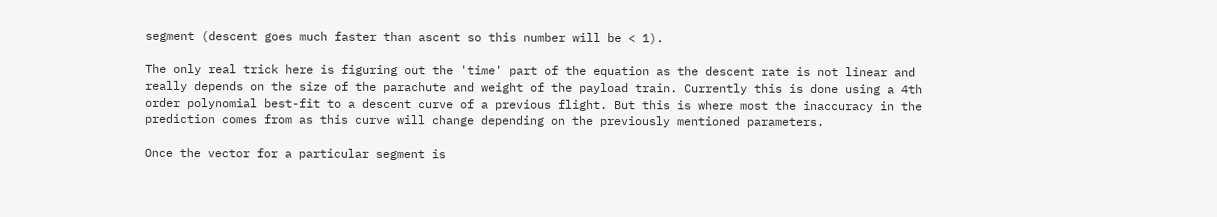segment (descent goes much faster than ascent so this number will be < 1).

The only real trick here is figuring out the 'time' part of the equation as the descent rate is not linear and really depends on the size of the parachute and weight of the payload train. Currently this is done using a 4th order polynomial best-fit to a descent curve of a previous flight. But this is where most the inaccuracy in the prediction comes from as this curve will change depending on the previously mentioned parameters.

Once the vector for a particular segment is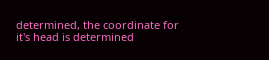determined, the coordinate for it's head is determined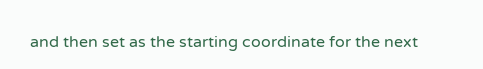and then set as the starting coordinate for the next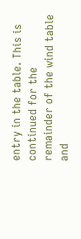entry in the table. This is continued for the remainder of the wind table and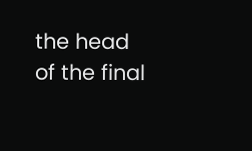the head of the final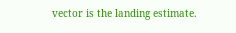vector is the landing estimate.